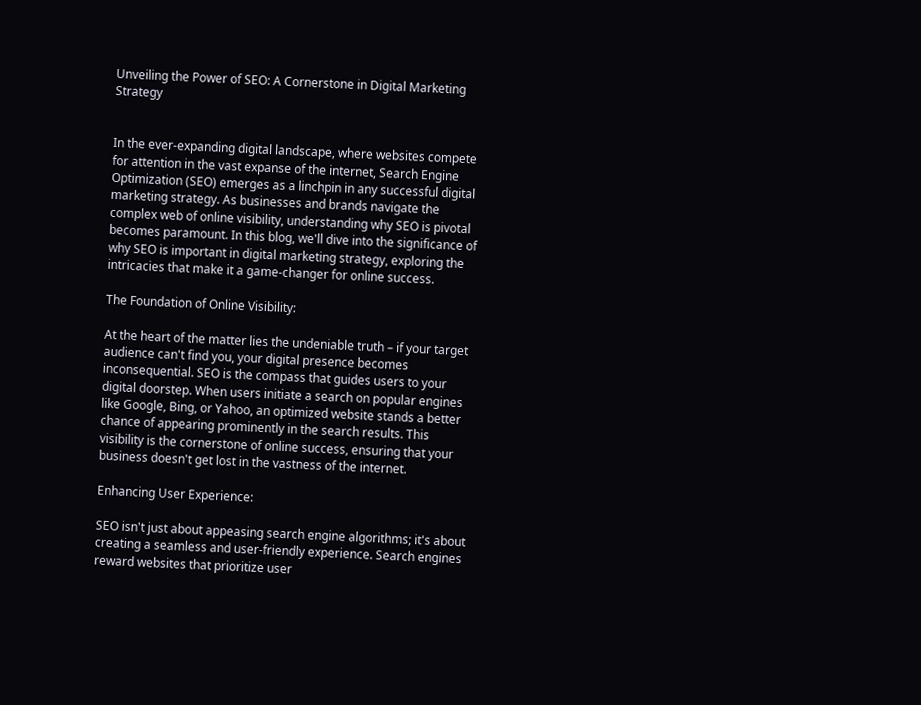Unveiling the Power of SEO: A Cornerstone in Digital Marketing Strategy


In the ever-expanding digital landscape, where websites compete for attention in the vast expanse of the internet, Search Engine Optimization (SEO) emerges as a linchpin in any successful digital marketing strategy. As businesses and brands navigate the complex web of online visibility, understanding why SEO is pivotal becomes paramount. In this blog, we'll dive into the significance of why SEO is important in digital marketing strategy, exploring the intricacies that make it a game-changer for online success.

The Foundation of Online Visibility:

At the heart of the matter lies the undeniable truth – if your target audience can't find you, your digital presence becomes inconsequential. SEO is the compass that guides users to your digital doorstep. When users initiate a search on popular engines like Google, Bing, or Yahoo, an optimized website stands a better chance of appearing prominently in the search results. This visibility is the cornerstone of online success, ensuring that your business doesn't get lost in the vastness of the internet.

Enhancing User Experience:

SEO isn't just about appeasing search engine algorithms; it's about creating a seamless and user-friendly experience. Search engines reward websites that prioritize user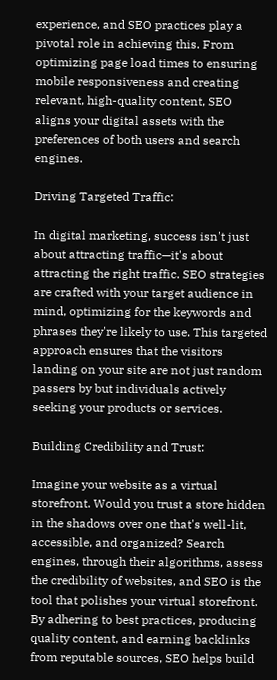experience, and SEO practices play a pivotal role in achieving this. From optimizing page load times to ensuring mobile responsiveness and creating relevant, high-quality content, SEO aligns your digital assets with the preferences of both users and search engines.

Driving Targeted Traffic:

In digital marketing, success isn't just about attracting traffic—it's about attracting the right traffic. SEO strategies are crafted with your target audience in mind, optimizing for the keywords and phrases they're likely to use. This targeted approach ensures that the visitors landing on your site are not just random passers by but individuals actively seeking your products or services.

Building Credibility and Trust:

Imagine your website as a virtual storefront. Would you trust a store hidden in the shadows over one that's well-lit, accessible, and organized? Search engines, through their algorithms, assess the credibility of websites, and SEO is the tool that polishes your virtual storefront. By adhering to best practices, producing quality content, and earning backlinks from reputable sources, SEO helps build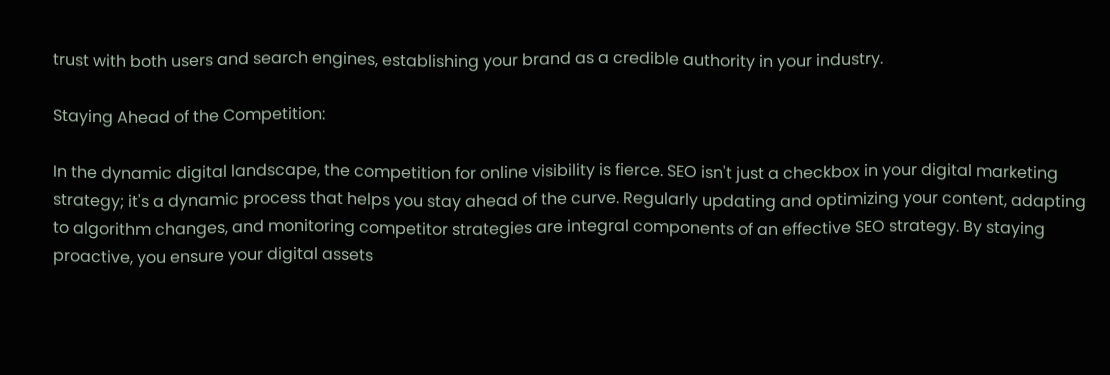trust with both users and search engines, establishing your brand as a credible authority in your industry.

Staying Ahead of the Competition:

In the dynamic digital landscape, the competition for online visibility is fierce. SEO isn't just a checkbox in your digital marketing strategy; it's a dynamic process that helps you stay ahead of the curve. Regularly updating and optimizing your content, adapting to algorithm changes, and monitoring competitor strategies are integral components of an effective SEO strategy. By staying proactive, you ensure your digital assets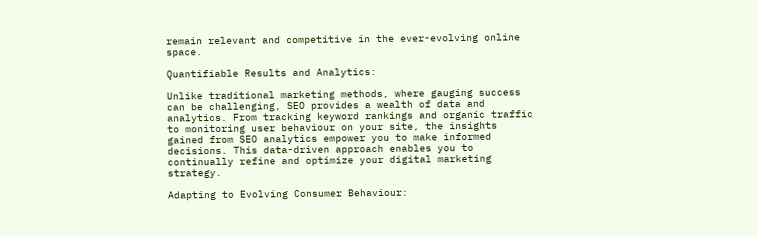remain relevant and competitive in the ever-evolving online space.

Quantifiable Results and Analytics:

Unlike traditional marketing methods, where gauging success can be challenging, SEO provides a wealth of data and analytics. From tracking keyword rankings and organic traffic to monitoring user behaviour on your site, the insights gained from SEO analytics empower you to make informed decisions. This data-driven approach enables you to continually refine and optimize your digital marketing strategy.

Adapting to Evolving Consumer Behaviour: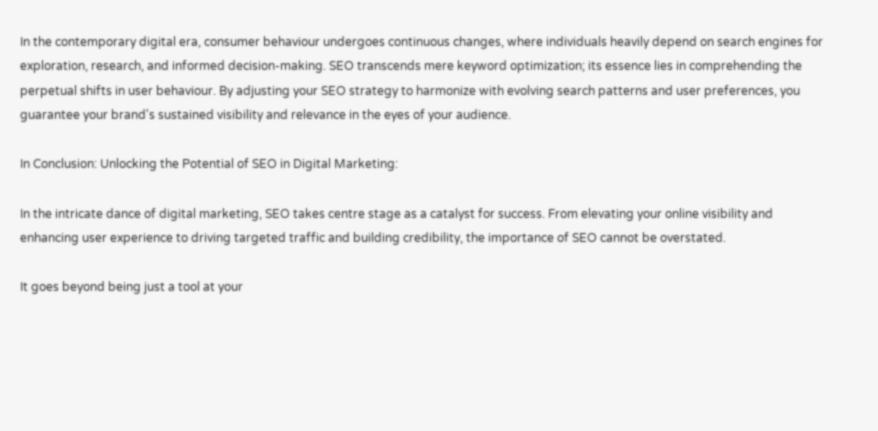In the contemporary digital era, consumer behaviour undergoes continuous changes, where individuals heavily depend on search engines for exploration, research, and informed decision-making. SEO transcends mere keyword optimization; its essence lies in comprehending the perpetual shifts in user behaviour. By adjusting your SEO strategy to harmonize with evolving search patterns and user preferences, you guarantee your brand's sustained visibility and relevance in the eyes of your audience.

In Conclusion: Unlocking the Potential of SEO in Digital Marketing:

In the intricate dance of digital marketing, SEO takes centre stage as a catalyst for success. From elevating your online visibility and enhancing user experience to driving targeted traffic and building credibility, the importance of SEO cannot be overstated.

It goes beyond being just a tool at your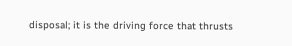disposal; it is the driving force that thrusts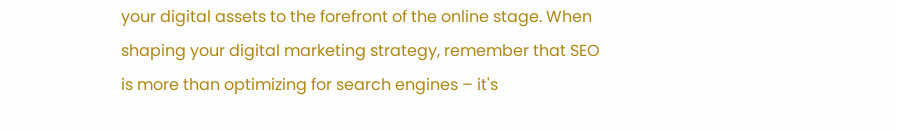your digital assets to the forefront of the online stage. When shaping your digital marketing strategy, remember that SEO is more than optimizing for search engines – it's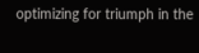optimizing for triumph in the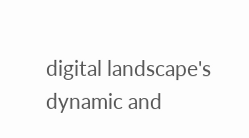digital landscape's dynamic and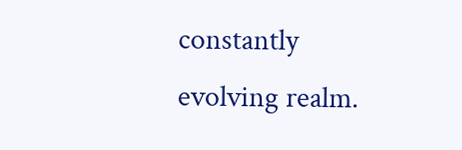constantly evolving realm.